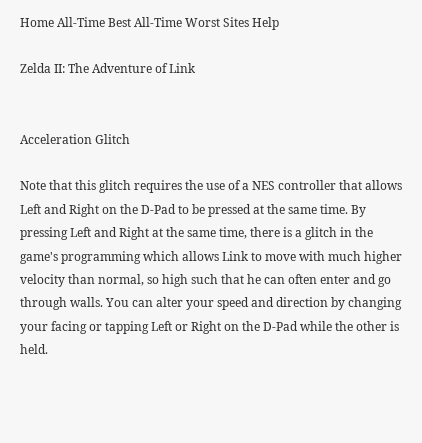Home All-Time Best All-Time Worst Sites Help

Zelda II: The Adventure of Link


Acceleration Glitch

Note that this glitch requires the use of a NES controller that allows Left and Right on the D-Pad to be pressed at the same time. By pressing Left and Right at the same time, there is a glitch in the game's programming which allows Link to move with much higher velocity than normal, so high such that he can often enter and go through walls. You can alter your speed and direction by changing your facing or tapping Left or Right on the D-Pad while the other is held.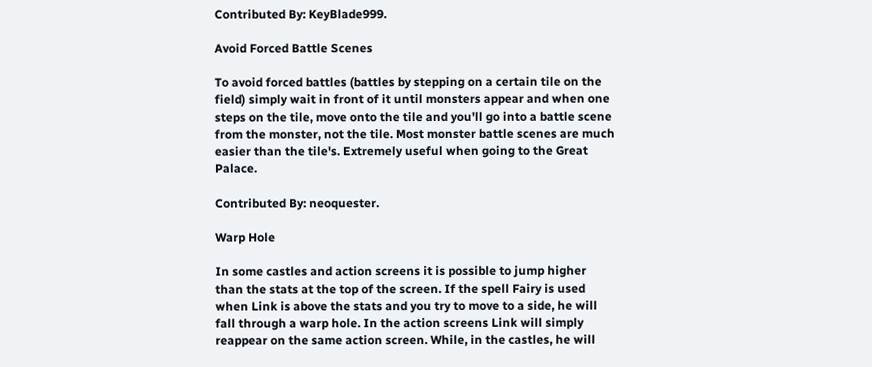Contributed By: KeyBlade999.

Avoid Forced Battle Scenes

To avoid forced battles (battles by stepping on a certain tile on the field) simply wait in front of it until monsters appear and when one steps on the tile, move onto the tile and you'll go into a battle scene from the monster, not the tile. Most monster battle scenes are much easier than the tile's. Extremely useful when going to the Great Palace.

Contributed By: neoquester.

Warp Hole

In some castles and action screens it is possible to jump higher than the stats at the top of the screen. If the spell Fairy is used when Link is above the stats and you try to move to a side, he will fall through a warp hole. In the action screens Link will simply reappear on the same action screen. While, in the castles, he will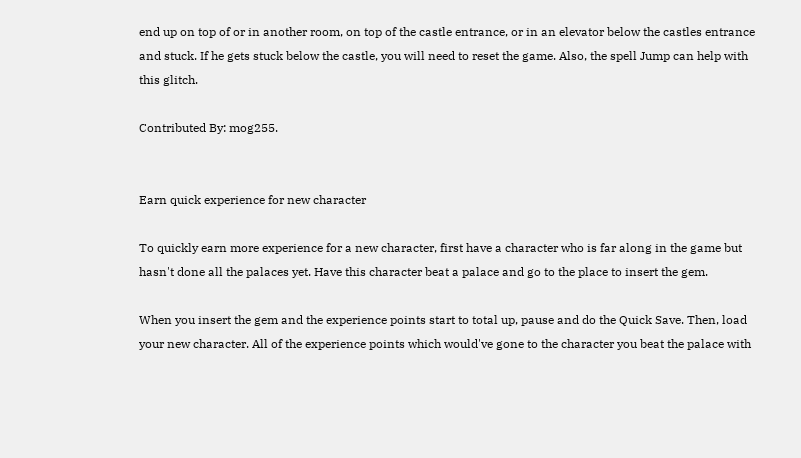end up on top of or in another room, on top of the castle entrance, or in an elevator below the castles entrance and stuck. If he gets stuck below the castle, you will need to reset the game. Also, the spell Jump can help with this glitch.

Contributed By: mog255.


Earn quick experience for new character

To quickly earn more experience for a new character, first have a character who is far along in the game but hasn't done all the palaces yet. Have this character beat a palace and go to the place to insert the gem.

When you insert the gem and the experience points start to total up, pause and do the Quick Save. Then, load your new character. All of the experience points which would've gone to the character you beat the palace with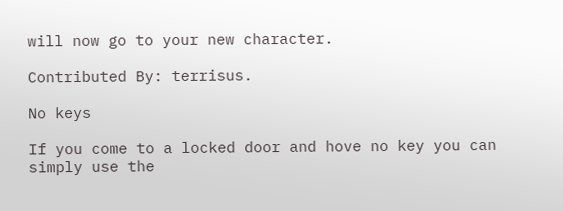will now go to your new character.

Contributed By: terrisus.

No keys

If you come to a locked door and hove no key you can simply use the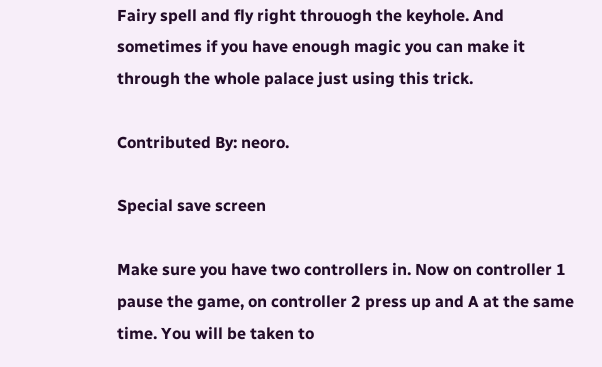Fairy spell and fly right throuogh the keyhole. And sometimes if you have enough magic you can make it through the whole palace just using this trick.

Contributed By: neoro.

Special save screen

Make sure you have two controllers in. Now on controller 1 pause the game, on controller 2 press up and A at the same time. You will be taken to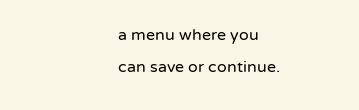a menu where you can save or continue.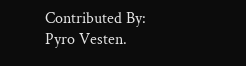Contributed By: Pyro Vesten.